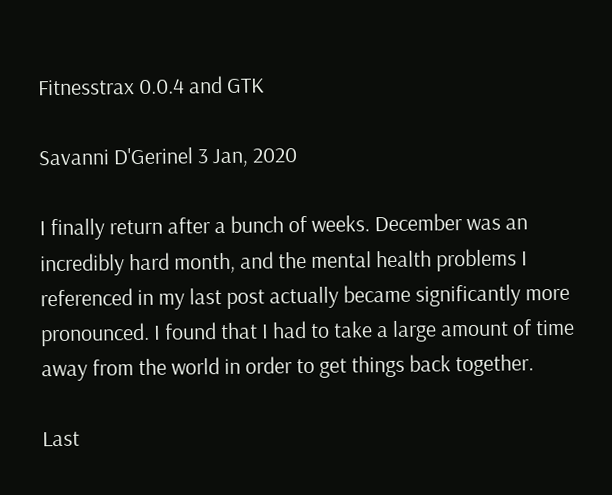Fitnesstrax 0.0.4 and GTK

Savanni D'Gerinel 3 Jan, 2020

I finally return after a bunch of weeks. December was an incredibly hard month, and the mental health problems I referenced in my last post actually became significantly more pronounced. I found that I had to take a large amount of time away from the world in order to get things back together.

Last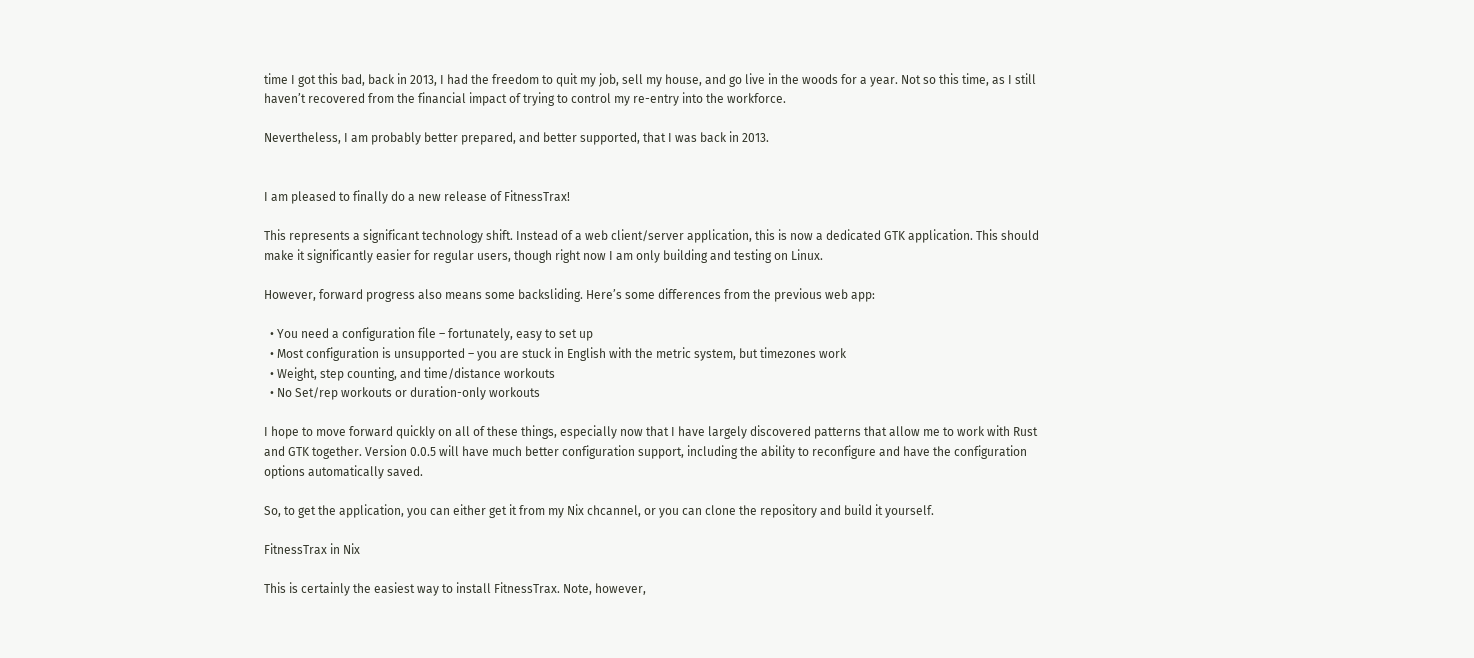time I got this bad, back in 2013, I had the freedom to quit my job, sell my house, and go live in the woods for a year. Not so this time, as I still haven’t recovered from the financial impact of trying to control my re-entry into the workforce.

Nevertheless, I am probably better prepared, and better supported, that I was back in 2013.


I am pleased to finally do a new release of FitnessTrax!

This represents a significant technology shift. Instead of a web client/server application, this is now a dedicated GTK application. This should make it significantly easier for regular users, though right now I am only building and testing on Linux.

However, forward progress also means some backsliding. Here’s some differences from the previous web app:

  • You need a configuration file – fortunately, easy to set up
  • Most configuration is unsupported – you are stuck in English with the metric system, but timezones work
  • Weight, step counting, and time/distance workouts
  • No Set/rep workouts or duration-only workouts

I hope to move forward quickly on all of these things, especially now that I have largely discovered patterns that allow me to work with Rust and GTK together. Version 0.0.5 will have much better configuration support, including the ability to reconfigure and have the configuration options automatically saved.

So, to get the application, you can either get it from my Nix chcannel, or you can clone the repository and build it yourself.

FitnessTrax in Nix

This is certainly the easiest way to install FitnessTrax. Note, however,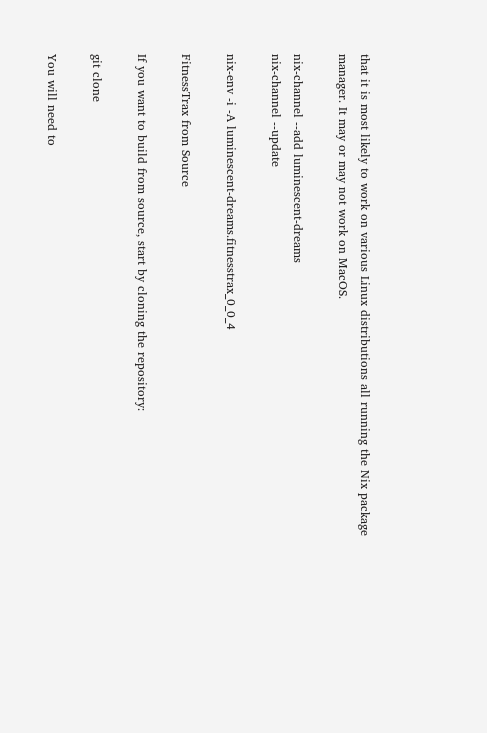that it is most likely to work on various Linux distributions all running the Nix package manager. It may or may not work on MacOS.

nix-channel --add luminescent-dreams
nix-channel --update

nix-env -i -A luminescent-dreams.fitnesstrax_0_0_4

FitnessTrax from Source

If you want to build from source, start by cloning the repository:

git clone

You will need to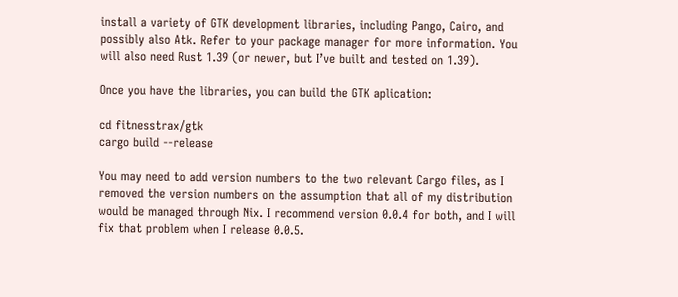install a variety of GTK development libraries, including Pango, Cairo, and possibly also Atk. Refer to your package manager for more information. You will also need Rust 1.39 (or newer, but I’ve built and tested on 1.39).

Once you have the libraries, you can build the GTK aplication:

cd fitnesstrax/gtk
cargo build --release

You may need to add version numbers to the two relevant Cargo files, as I removed the version numbers on the assumption that all of my distribution would be managed through Nix. I recommend version 0.0.4 for both, and I will fix that problem when I release 0.0.5.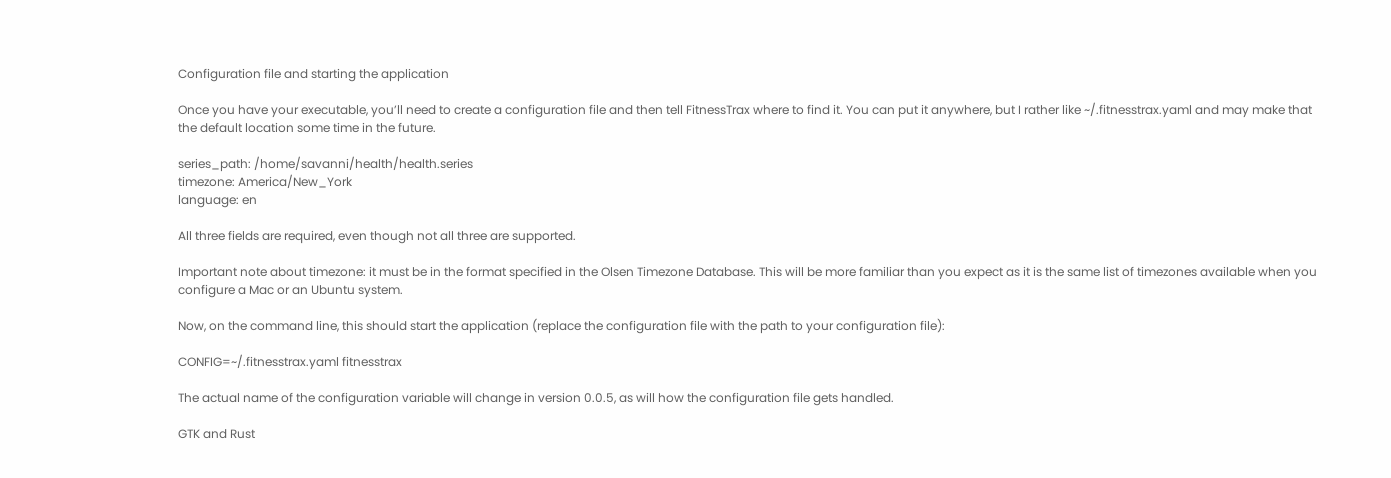Configuration file and starting the application

Once you have your executable, you’ll need to create a configuration file and then tell FitnessTrax where to find it. You can put it anywhere, but I rather like ~/.fitnesstrax.yaml and may make that the default location some time in the future.

series_path: /home/savanni/health/health.series
timezone: America/New_York
language: en

All three fields are required, even though not all three are supported.

Important note about timezone: it must be in the format specified in the Olsen Timezone Database. This will be more familiar than you expect as it is the same list of timezones available when you configure a Mac or an Ubuntu system.

Now, on the command line, this should start the application (replace the configuration file with the path to your configuration file):

CONFIG=~/.fitnesstrax.yaml fitnesstrax

The actual name of the configuration variable will change in version 0.0.5, as will how the configuration file gets handled.

GTK and Rust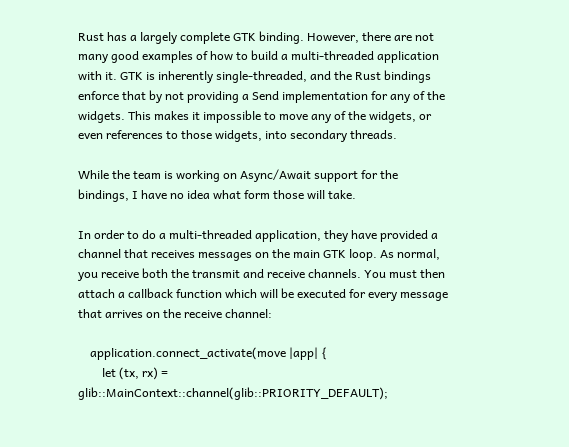Rust has a largely complete GTK binding. However, there are not many good examples of how to build a multi-threaded application with it. GTK is inherently single-threaded, and the Rust bindings enforce that by not providing a Send implementation for any of the widgets. This makes it impossible to move any of the widgets, or even references to those widgets, into secondary threads.

While the team is working on Async/Await support for the bindings, I have no idea what form those will take.

In order to do a multi-threaded application, they have provided a channel that receives messages on the main GTK loop. As normal, you receive both the transmit and receive channels. You must then attach a callback function which will be executed for every message that arrives on the receive channel:

    application.connect_activate(move |app| {
        let (tx, rx) = glib::MainContext::channel(glib::PRIORITY_DEFAULT);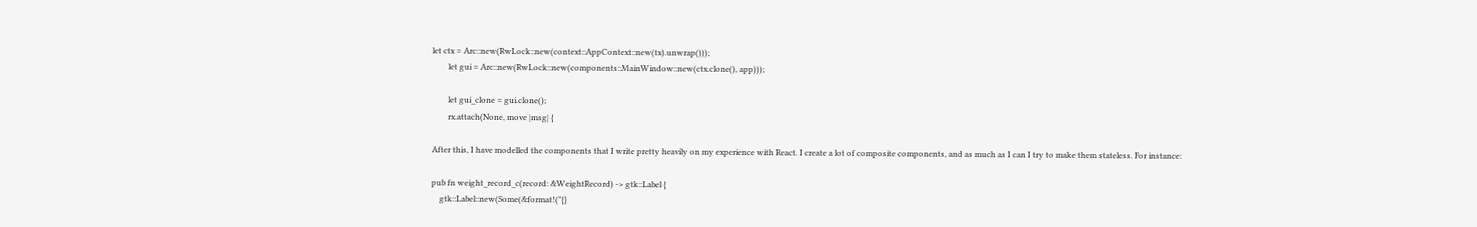let ctx = Arc::new(RwLock::new(context::AppContext::new(tx).unwrap()));
        let gui = Arc::new(RwLock::new(components::MainWindow::new(ctx.clone(), app)));

        let gui_clone = gui.clone();
        rx.attach(None, move |msg| {

After this, I have modelled the components that I write pretty heavily on my experience with React. I create a lot of composite components, and as much as I can I try to make them stateless. For instance:

pub fn weight_record_c(record: &WeightRecord) -> gtk::Label {
    gtk::Label::new(Some(&format!("{}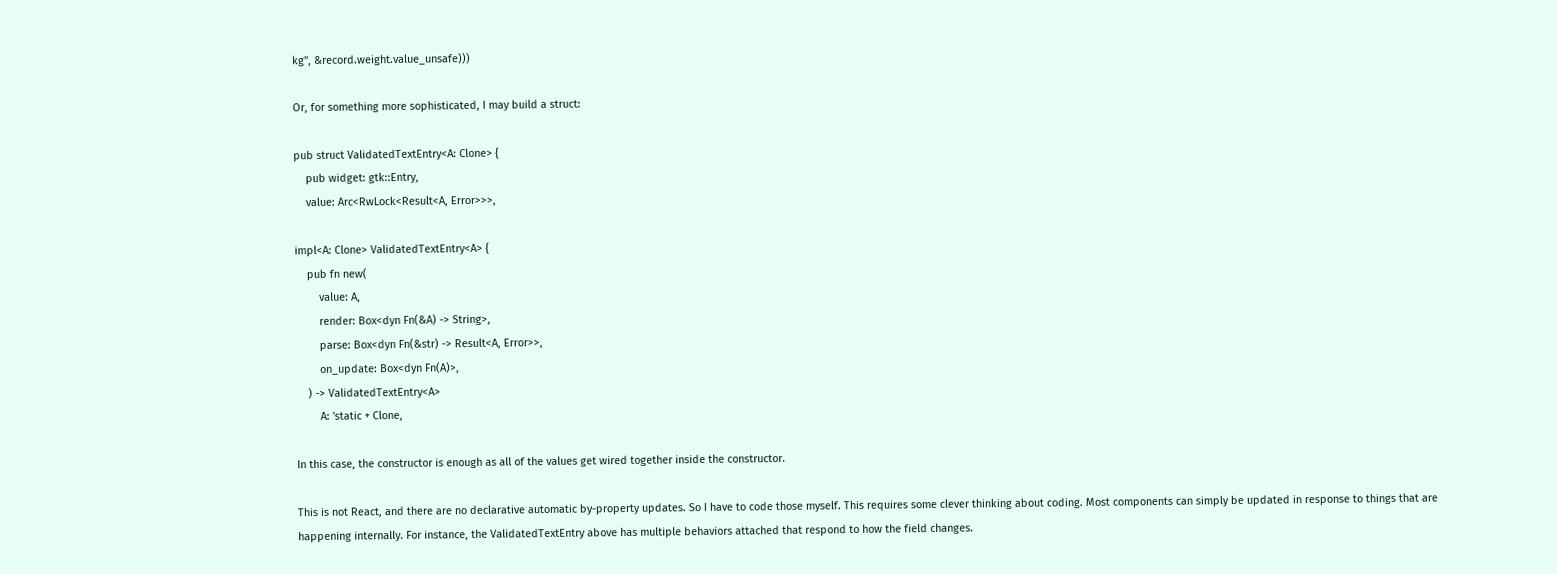kg", &record.weight.value_unsafe)))

Or, for something more sophisticated, I may build a struct:

pub struct ValidatedTextEntry<A: Clone> {
    pub widget: gtk::Entry,
    value: Arc<RwLock<Result<A, Error>>>,

impl<A: Clone> ValidatedTextEntry<A> {
    pub fn new(
        value: A,
        render: Box<dyn Fn(&A) -> String>,
        parse: Box<dyn Fn(&str) -> Result<A, Error>>,
        on_update: Box<dyn Fn(A)>,
    ) -> ValidatedTextEntry<A>
        A: 'static + Clone,

In this case, the constructor is enough as all of the values get wired together inside the constructor.

This is not React, and there are no declarative automatic by-property updates. So I have to code those myself. This requires some clever thinking about coding. Most components can simply be updated in response to things that are happening internally. For instance, the ValidatedTextEntry above has multiple behaviors attached that respond to how the field changes.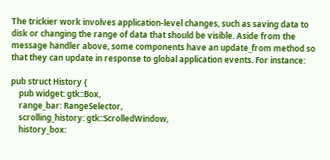The trickier work involves application-level changes, such as saving data to disk or changing the range of data that should be visible. Aside from the message handler above, some components have an update_from method so that they can update in response to global application events. For instance:

pub struct History {
    pub widget: gtk::Box,
    range_bar: RangeSelector,
    scrolling_history: gtk::ScrolledWindow,
    history_box: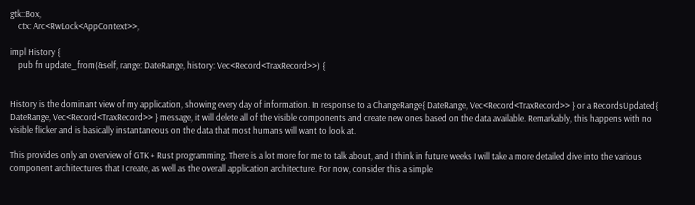gtk::Box,
    ctx: Arc<RwLock<AppContext>>,

impl History {
    pub fn update_from(&self, range: DateRange, history: Vec<Record<TraxRecord>>) {


History is the dominant view of my application, showing every day of information. In response to a ChangeRange{ DateRange, Vec<Record<TraxRecord>> } or a RecordsUpdated{ DateRange, Vec<Record<TraxRecord>> } message, it will delete all of the visible components and create new ones based on the data available. Remarkably, this happens with no visible flicker and is basically instantaneous on the data that most humans will want to look at.

This provides only an overview of GTK + Rust programming. There is a lot more for me to talk about, and I think in future weeks I will take a more detailed dive into the various component architectures that I create, as well as the overall application architecture. For now, consider this a simple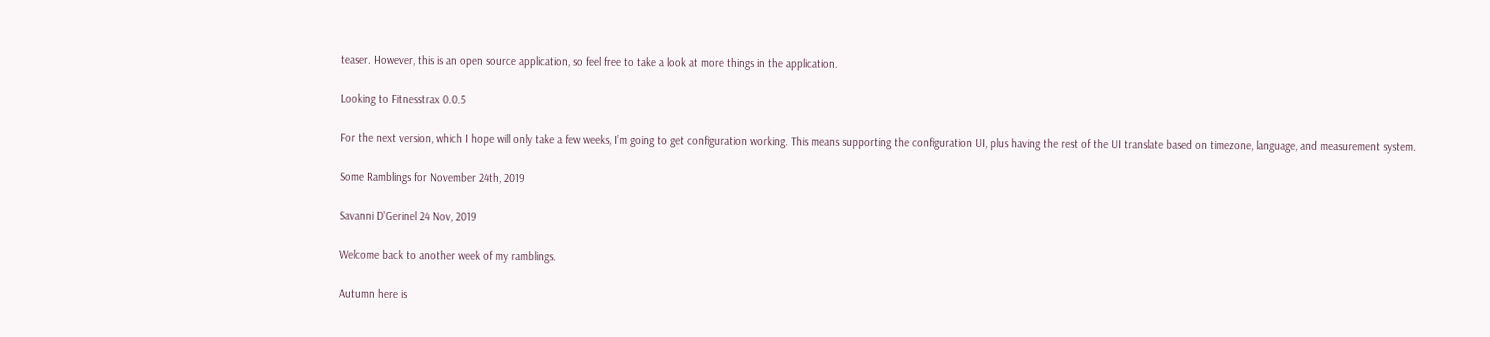teaser. However, this is an open source application, so feel free to take a look at more things in the application.

Looking to Fitnesstrax 0.0.5

For the next version, which I hope will only take a few weeks, I’m going to get configuration working. This means supporting the configuration UI, plus having the rest of the UI translate based on timezone, language, and measurement system.

Some Ramblings for November 24th, 2019

Savanni D'Gerinel 24 Nov, 2019

Welcome back to another week of my ramblings.

Autumn here is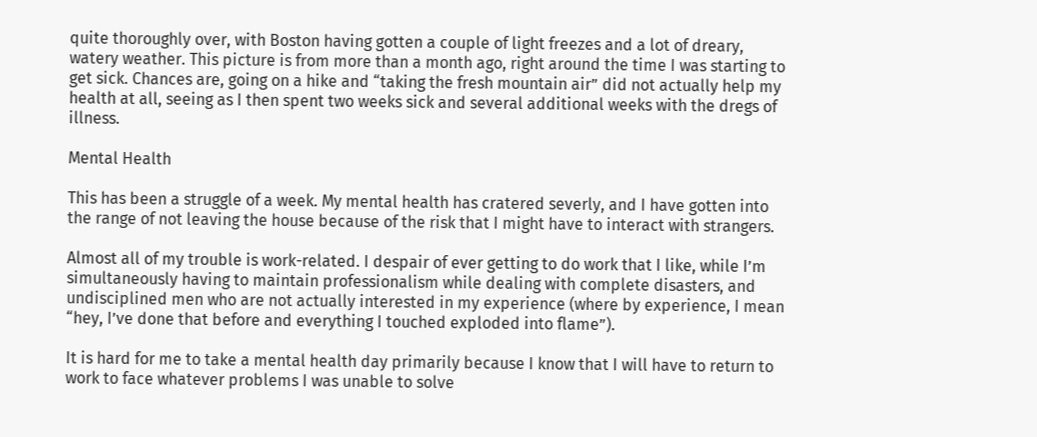quite thoroughly over, with Boston having gotten a couple of light freezes and a lot of dreary, watery weather. This picture is from more than a month ago, right around the time I was starting to get sick. Chances are, going on a hike and “taking the fresh mountain air” did not actually help my health at all, seeing as I then spent two weeks sick and several additional weeks with the dregs of illness.

Mental Health

This has been a struggle of a week. My mental health has cratered severly, and I have gotten into the range of not leaving the house because of the risk that I might have to interact with strangers.

Almost all of my trouble is work-related. I despair of ever getting to do work that I like, while I’m simultaneously having to maintain professionalism while dealing with complete disasters, and undisciplined men who are not actually interested in my experience (where by experience, I mean “hey, I’ve done that before and everything I touched exploded into flame”).

It is hard for me to take a mental health day primarily because I know that I will have to return to work to face whatever problems I was unable to solve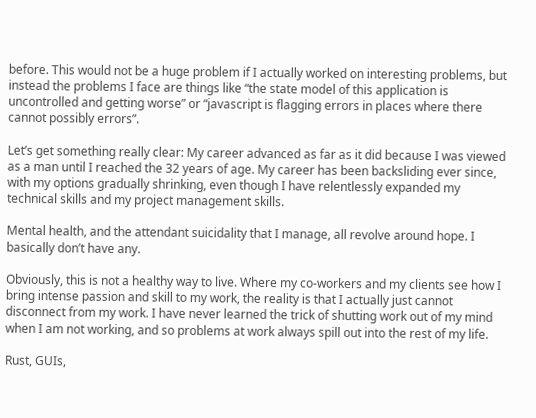before. This would not be a huge problem if I actually worked on interesting problems, but instead the problems I face are things like “the state model of this application is uncontrolled and getting worse” or “javascript is flagging errors in places where there cannot possibly errors”.

Let’s get something really clear: My career advanced as far as it did because I was viewed as a man until I reached the 32 years of age. My career has been backsliding ever since, with my options gradually shrinking, even though I have relentlessly expanded my technical skills and my project management skills.

Mental health, and the attendant suicidality that I manage, all revolve around hope. I basically don’t have any.

Obviously, this is not a healthy way to live. Where my co-workers and my clients see how I bring intense passion and skill to my work, the reality is that I actually just cannot disconnect from my work. I have never learned the trick of shutting work out of my mind when I am not working, and so problems at work always spill out into the rest of my life.

Rust, GUIs,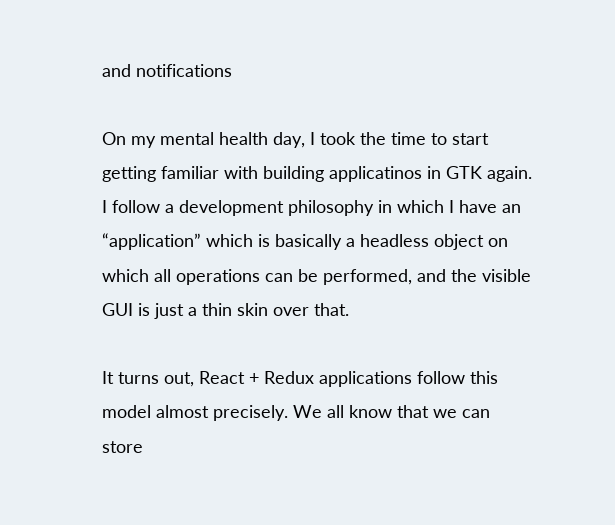and notifications

On my mental health day, I took the time to start getting familiar with building applicatinos in GTK again. I follow a development philosophy in which I have an “application” which is basically a headless object on which all operations can be performed, and the visible GUI is just a thin skin over that.

It turns out, React + Redux applications follow this model almost precisely. We all know that we can store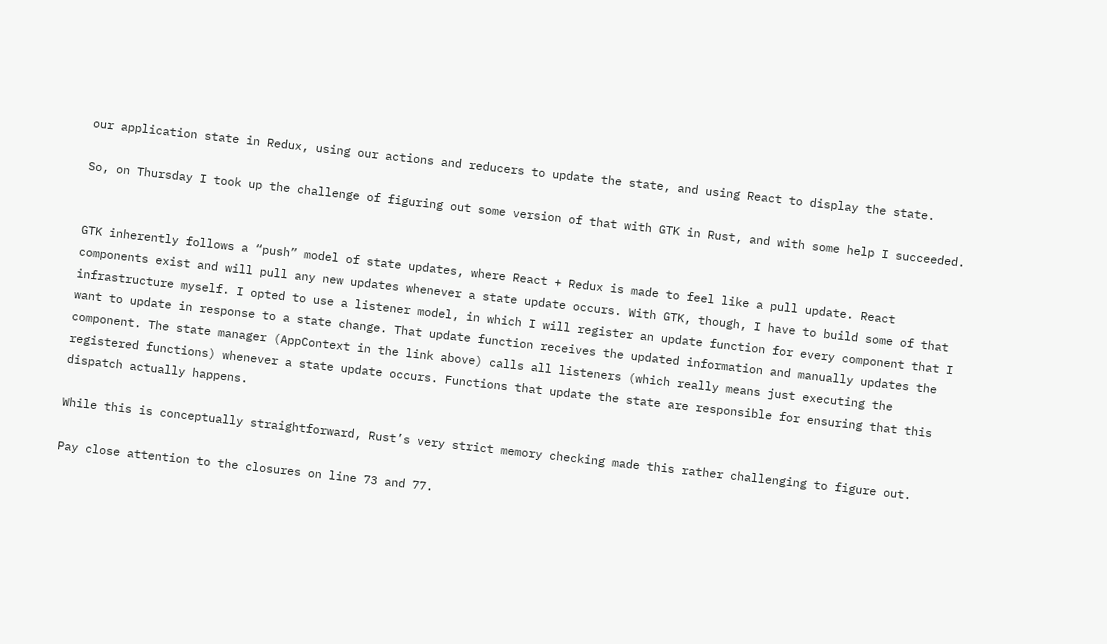our application state in Redux, using our actions and reducers to update the state, and using React to display the state.

So, on Thursday I took up the challenge of figuring out some version of that with GTK in Rust, and with some help I succeeded.


GTK inherently follows a “push” model of state updates, where React + Redux is made to feel like a pull update. React components exist and will pull any new updates whenever a state update occurs. With GTK, though, I have to build some of that infrastructure myself. I opted to use a listener model, in which I will register an update function for every component that I want to update in response to a state change. That update function receives the updated information and manually updates the component. The state manager (AppContext in the link above) calls all listeners (which really means just executing the registered functions) whenever a state update occurs. Functions that update the state are responsible for ensuring that this dispatch actually happens.

While this is conceptually straightforward, Rust’s very strict memory checking made this rather challenging to figure out.

Pay close attention to the closures on line 73 and 77.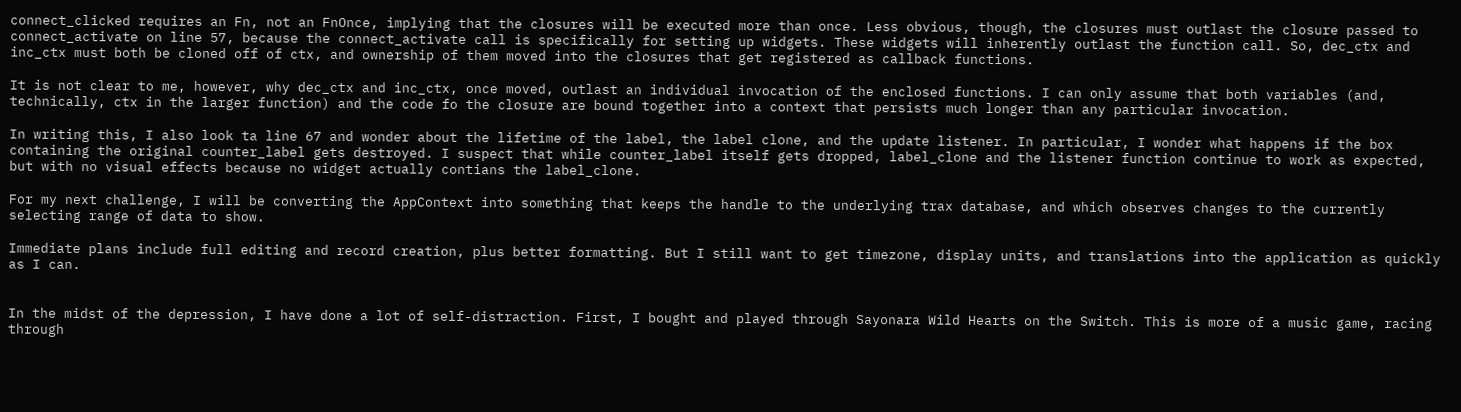connect_clicked requires an Fn, not an FnOnce, implying that the closures will be executed more than once. Less obvious, though, the closures must outlast the closure passed to connect_activate on line 57, because the connect_activate call is specifically for setting up widgets. These widgets will inherently outlast the function call. So, dec_ctx and inc_ctx must both be cloned off of ctx, and ownership of them moved into the closures that get registered as callback functions.

It is not clear to me, however, why dec_ctx and inc_ctx, once moved, outlast an individual invocation of the enclosed functions. I can only assume that both variables (and, technically, ctx in the larger function) and the code fo the closure are bound together into a context that persists much longer than any particular invocation.

In writing this, I also look ta line 67 and wonder about the lifetime of the label, the label clone, and the update listener. In particular, I wonder what happens if the box containing the original counter_label gets destroyed. I suspect that while counter_label itself gets dropped, label_clone and the listener function continue to work as expected, but with no visual effects because no widget actually contians the label_clone.

For my next challenge, I will be converting the AppContext into something that keeps the handle to the underlying trax database, and which observes changes to the currently selecting range of data to show.

Immediate plans include full editing and record creation, plus better formatting. But I still want to get timezone, display units, and translations into the application as quickly as I can.


In the midst of the depression, I have done a lot of self-distraction. First, I bought and played through Sayonara Wild Hearts on the Switch. This is more of a music game, racing through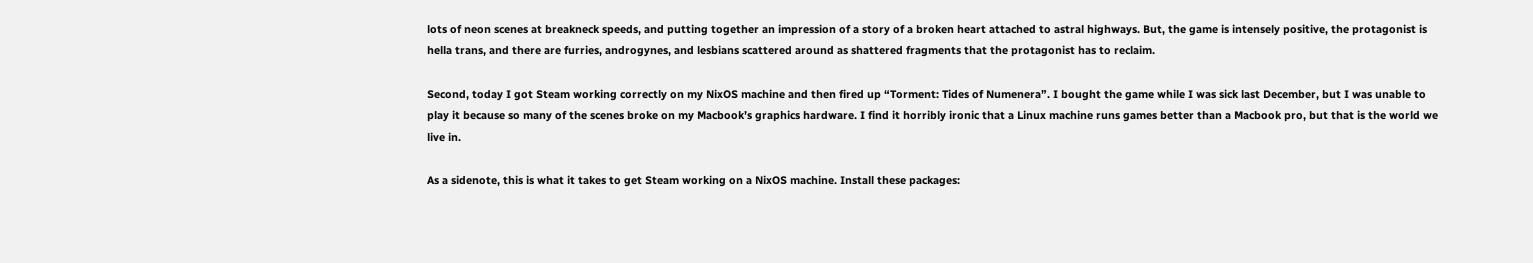lots of neon scenes at breakneck speeds, and putting together an impression of a story of a broken heart attached to astral highways. But, the game is intensely positive, the protagonist is hella trans, and there are furries, androgynes, and lesbians scattered around as shattered fragments that the protagonist has to reclaim.

Second, today I got Steam working correctly on my NixOS machine and then fired up “Torment: Tides of Numenera”. I bought the game while I was sick last December, but I was unable to play it because so many of the scenes broke on my Macbook’s graphics hardware. I find it horribly ironic that a Linux machine runs games better than a Macbook pro, but that is the world we live in.

As a sidenote, this is what it takes to get Steam working on a NixOS machine. Install these packages: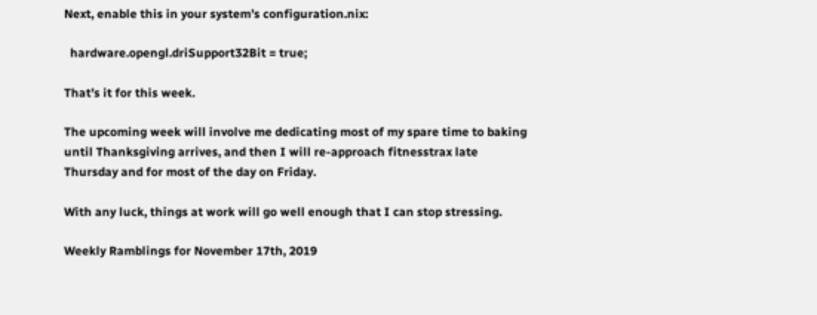Next, enable this in your system’s configuration.nix:

  hardware.opengl.driSupport32Bit = true;

That’s it for this week.

The upcoming week will involve me dedicating most of my spare time to baking until Thanksgiving arrives, and then I will re-approach fitnesstrax late Thursday and for most of the day on Friday.

With any luck, things at work will go well enough that I can stop stressing.

Weekly Ramblings for November 17th, 2019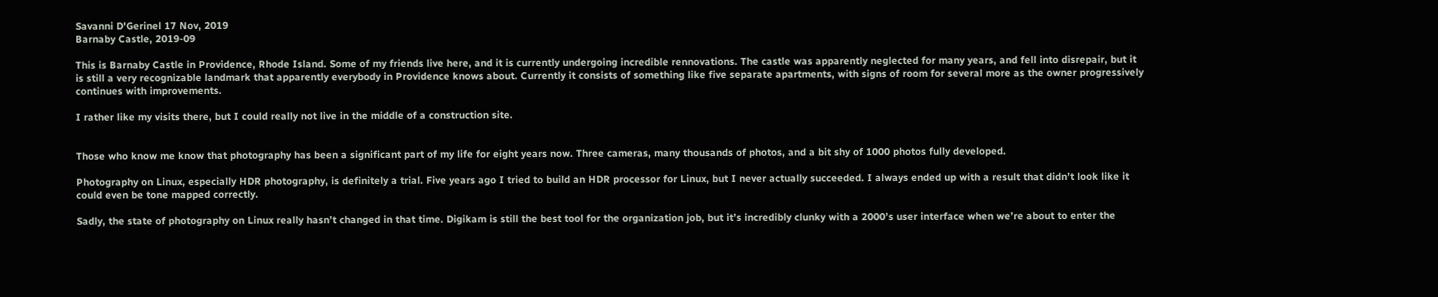Savanni D'Gerinel 17 Nov, 2019
Barnaby Castle, 2019-09

This is Barnaby Castle in Providence, Rhode Island. Some of my friends live here, and it is currently undergoing incredible rennovations. The castle was apparently neglected for many years, and fell into disrepair, but it is still a very recognizable landmark that apparently everybody in Providence knows about. Currently it consists of something like five separate apartments, with signs of room for several more as the owner progressively continues with improvements.

I rather like my visits there, but I could really not live in the middle of a construction site.


Those who know me know that photography has been a significant part of my life for eight years now. Three cameras, many thousands of photos, and a bit shy of 1000 photos fully developed.

Photography on Linux, especially HDR photography, is definitely a trial. Five years ago I tried to build an HDR processor for Linux, but I never actually succeeded. I always ended up with a result that didn’t look like it could even be tone mapped correctly.

Sadly, the state of photography on Linux really hasn’t changed in that time. Digikam is still the best tool for the organization job, but it’s incredibly clunky with a 2000’s user interface when we’re about to enter the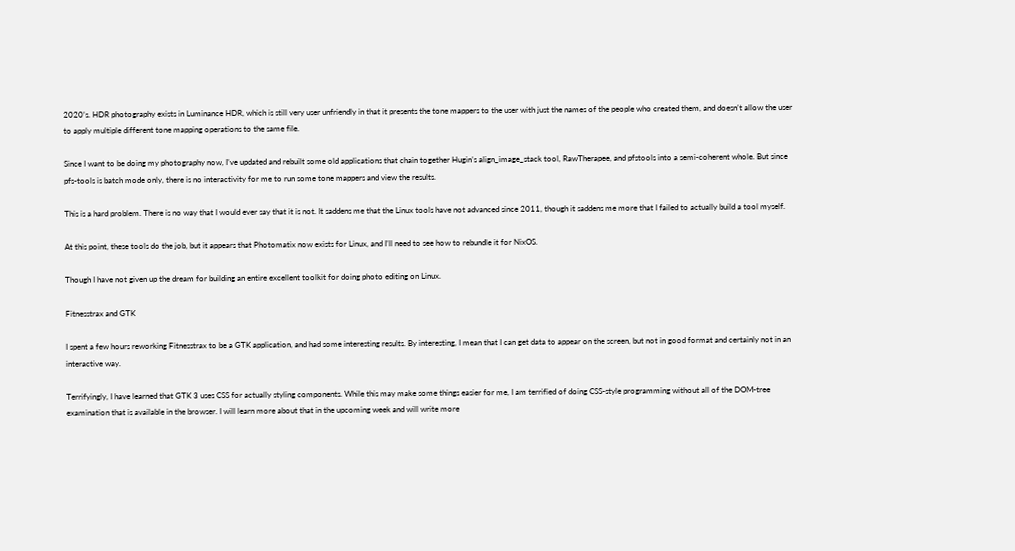2020’s. HDR photography exists in Luminance HDR, which is still very user unfriendly in that it presents the tone mappers to the user with just the names of the people who created them, and doesn’t allow the user to apply multiple different tone mapping operations to the same file.

Since I want to be doing my photography now, I’ve updated and rebuilt some old applications that chain together Hugin’s align_image_stack tool, RawTherapee, and pfstools into a semi-coherent whole. But since pfs-tools is batch mode only, there is no interactivity for me to run some tone mappers and view the results.

This is a hard problem. There is no way that I would ever say that it is not. It saddens me that the Linux tools have not advanced since 2011, though it saddens me more that I failed to actually build a tool myself.

At this point, these tools do the job, but it appears that Photomatix now exists for Linux, and I’ll need to see how to rebundle it for NixOS.

Though I have not given up the dream for building an entire excellent toolkit for doing photo editing on Linux.

Fitnesstrax and GTK

I spent a few hours reworking Fitnesstrax to be a GTK application, and had some interesting results. By interesting, I mean that I can get data to appear on the screen, but not in good format and certainly not in an interactive way.

Terrifyingly, I have learned that GTK 3 uses CSS for actually styling components. While this may make some things easier for me, I am terrified of doing CSS-style programming without all of the DOM-tree examination that is available in the browser. I will learn more about that in the upcoming week and will write more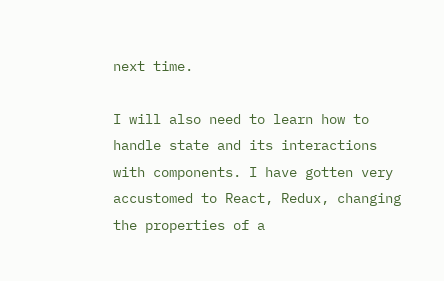next time.

I will also need to learn how to handle state and its interactions with components. I have gotten very accustomed to React, Redux, changing the properties of a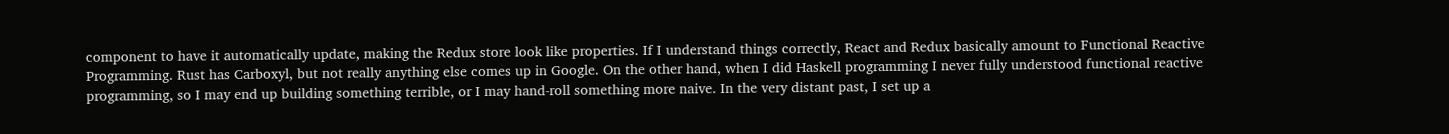component to have it automatically update, making the Redux store look like properties. If I understand things correctly, React and Redux basically amount to Functional Reactive Programming. Rust has Carboxyl, but not really anything else comes up in Google. On the other hand, when I did Haskell programming I never fully understood functional reactive programming, so I may end up building something terrible, or I may hand-roll something more naive. In the very distant past, I set up a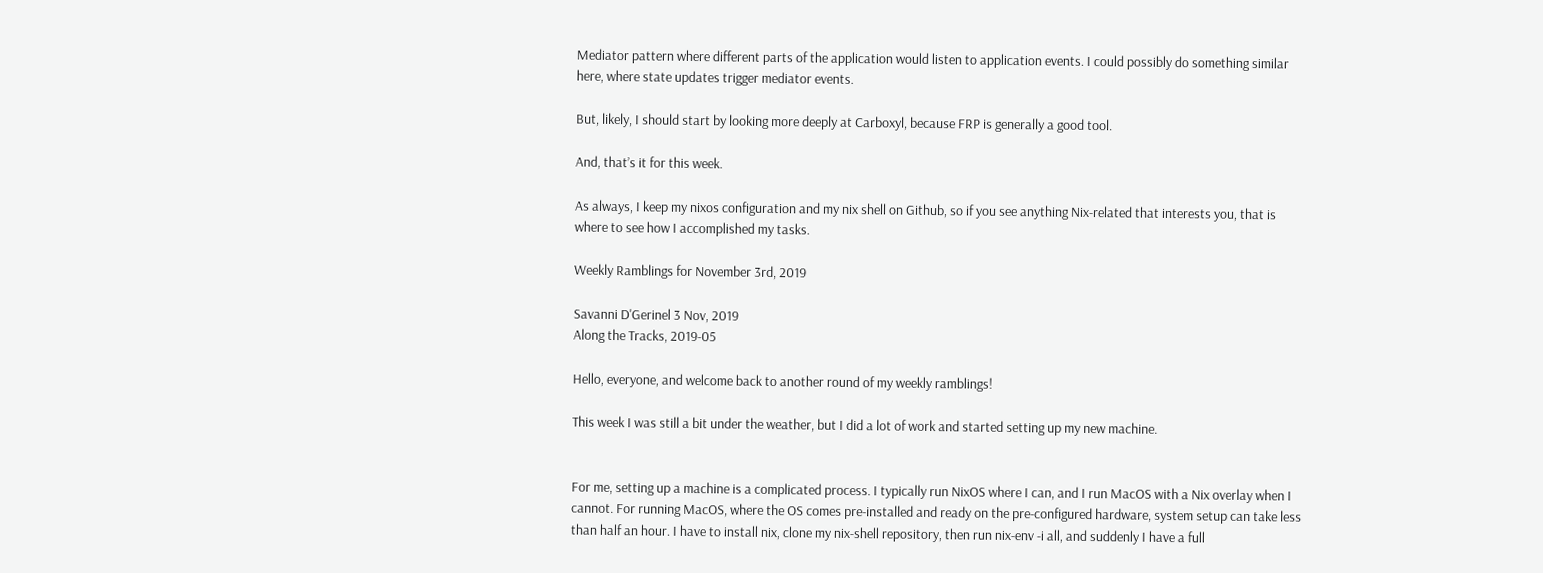Mediator pattern where different parts of the application would listen to application events. I could possibly do something similar here, where state updates trigger mediator events.

But, likely, I should start by looking more deeply at Carboxyl, because FRP is generally a good tool.

And, that’s it for this week.

As always, I keep my nixos configuration and my nix shell on Github, so if you see anything Nix-related that interests you, that is where to see how I accomplished my tasks.

Weekly Ramblings for November 3rd, 2019

Savanni D'Gerinel 3 Nov, 2019
Along the Tracks, 2019-05

Hello, everyone, and welcome back to another round of my weekly ramblings!

This week I was still a bit under the weather, but I did a lot of work and started setting up my new machine.


For me, setting up a machine is a complicated process. I typically run NixOS where I can, and I run MacOS with a Nix overlay when I cannot. For running MacOS, where the OS comes pre-installed and ready on the pre-configured hardware, system setup can take less than half an hour. I have to install nix, clone my nix-shell repository, then run nix-env -i all, and suddenly I have a full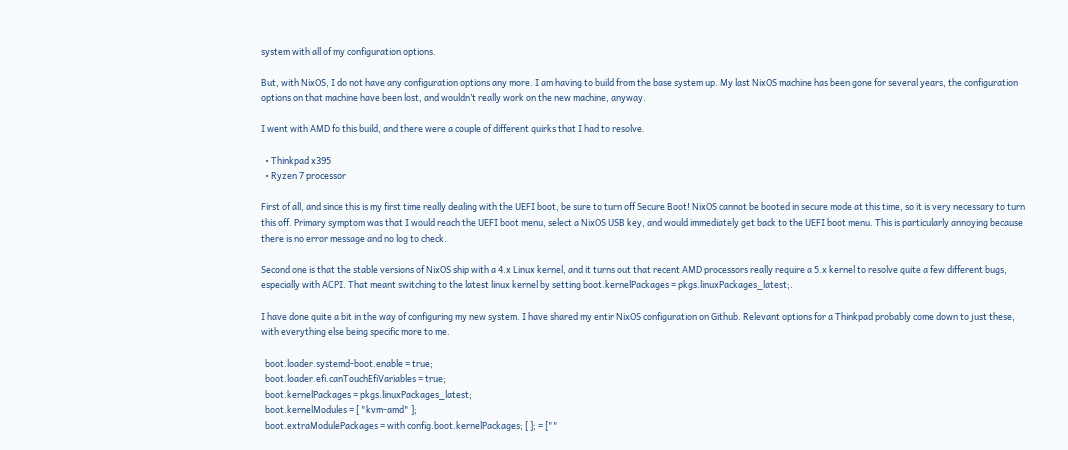system with all of my configuration options.

But, with NixOS, I do not have any configuration options any more. I am having to build from the base system up. My last NixOS machine has been gone for several years, the configuration options on that machine have been lost, and wouldn’t really work on the new machine, anyway.

I went with AMD fo this build, and there were a couple of different quirks that I had to resolve.

  • Thinkpad x395
  • Ryzen 7 processor

First of all, and since this is my first time really dealing with the UEFI boot, be sure to turn off Secure Boot! NixOS cannot be booted in secure mode at this time, so it is very necessary to turn this off. Primary symptom was that I would reach the UEFI boot menu, select a NixOS USB key, and would immediately get back to the UEFI boot menu. This is particularly annoying because there is no error message and no log to check.

Second one is that the stable versions of NixOS ship with a 4.x Linux kernel, and it turns out that recent AMD processors really require a 5.x kernel to resolve quite a few different bugs, especially with ACPI. That meant switching to the latest linux kernel by setting boot.kernelPackages = pkgs.linuxPackages_latest;.

I have done quite a bit in the way of configuring my new system. I have shared my entir NixOS configuration on Github. Relevant options for a Thinkpad probably come down to just these, with everything else being specific more to me.

  boot.loader.systemd-boot.enable = true;
  boot.loader.efi.canTouchEfiVariables = true;
  boot.kernelPackages = pkgs.linuxPackages_latest;
  boot.kernelModules = [ "kvm-amd" ];
  boot.extraModulePackages = with config.boot.kernelPackages; [ ]; = [""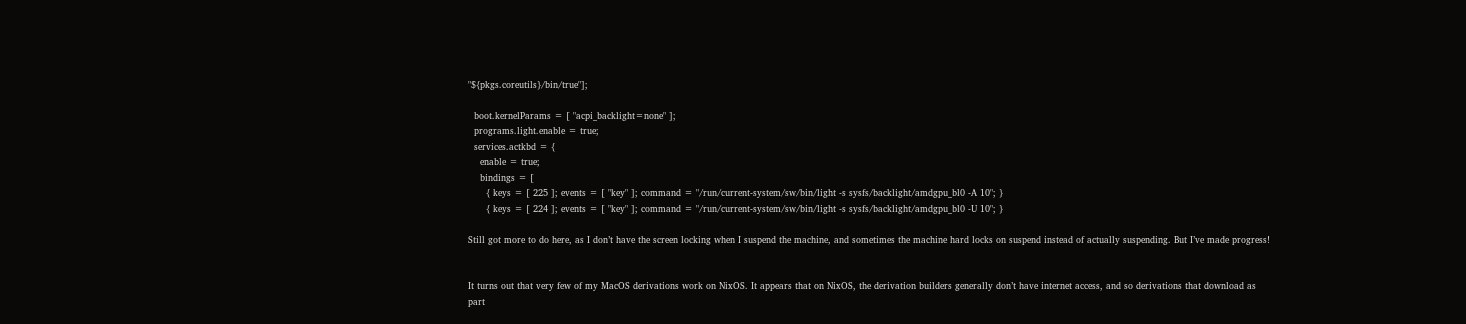"${pkgs.coreutils}/bin/true"];

  boot.kernelParams = [ "acpi_backlight=none" ];
  programs.light.enable = true;
  services.actkbd = {
    enable = true;
    bindings = [
      { keys = [ 225 ]; events = [ "key" ]; command = "/run/current-system/sw/bin/light -s sysfs/backlight/amdgpu_bl0 -A 10"; }
      { keys = [ 224 ]; events = [ "key" ]; command = "/run/current-system/sw/bin/light -s sysfs/backlight/amdgpu_bl0 -U 10"; }

Still got more to do here, as I don’t have the screen locking when I suspend the machine, and sometimes the machine hard locks on suspend instead of actually suspending. But I’ve made progress!


It turns out that very few of my MacOS derivations work on NixOS. It appears that on NixOS, the derivation builders generally don’t have internet access, and so derivations that download as part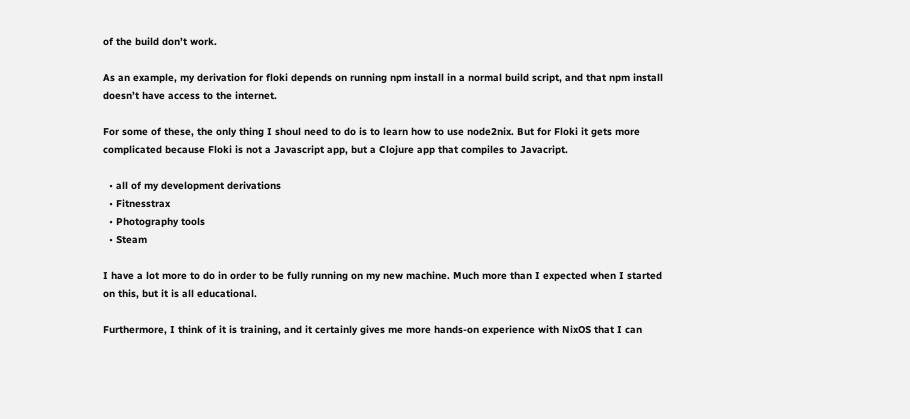of the build don’t work.

As an example, my derivation for floki depends on running npm install in a normal build script, and that npm install doesn’t have access to the internet.

For some of these, the only thing I shoul need to do is to learn how to use node2nix. But for Floki it gets more complicated because Floki is not a Javascript app, but a Clojure app that compiles to Javacript.

  • all of my development derivations
  • Fitnesstrax
  • Photography tools
  • Steam

I have a lot more to do in order to be fully running on my new machine. Much more than I expected when I started on this, but it is all educational.

Furthermore, I think of it is training, and it certainly gives me more hands-on experience with NixOS that I can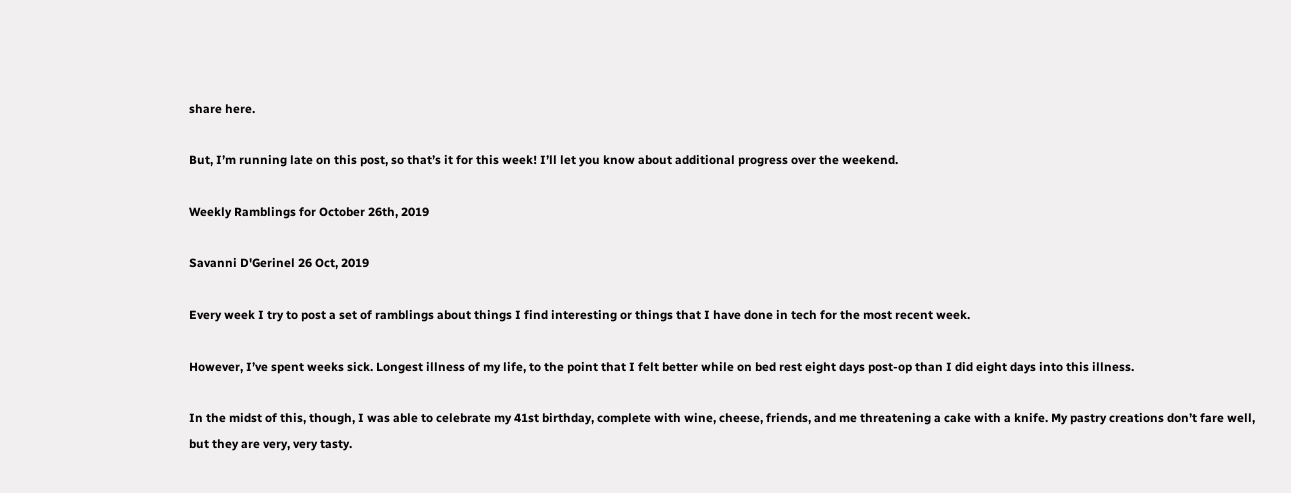share here.

But, I’m running late on this post, so that’s it for this week! I’ll let you know about additional progress over the weekend.

Weekly Ramblings for October 26th, 2019

Savanni D'Gerinel 26 Oct, 2019

Every week I try to post a set of ramblings about things I find interesting or things that I have done in tech for the most recent week.

However, I’ve spent weeks sick. Longest illness of my life, to the point that I felt better while on bed rest eight days post-op than I did eight days into this illness.

In the midst of this, though, I was able to celebrate my 41st birthday, complete with wine, cheese, friends, and me threatening a cake with a knife. My pastry creations don’t fare well, but they are very, very tasty.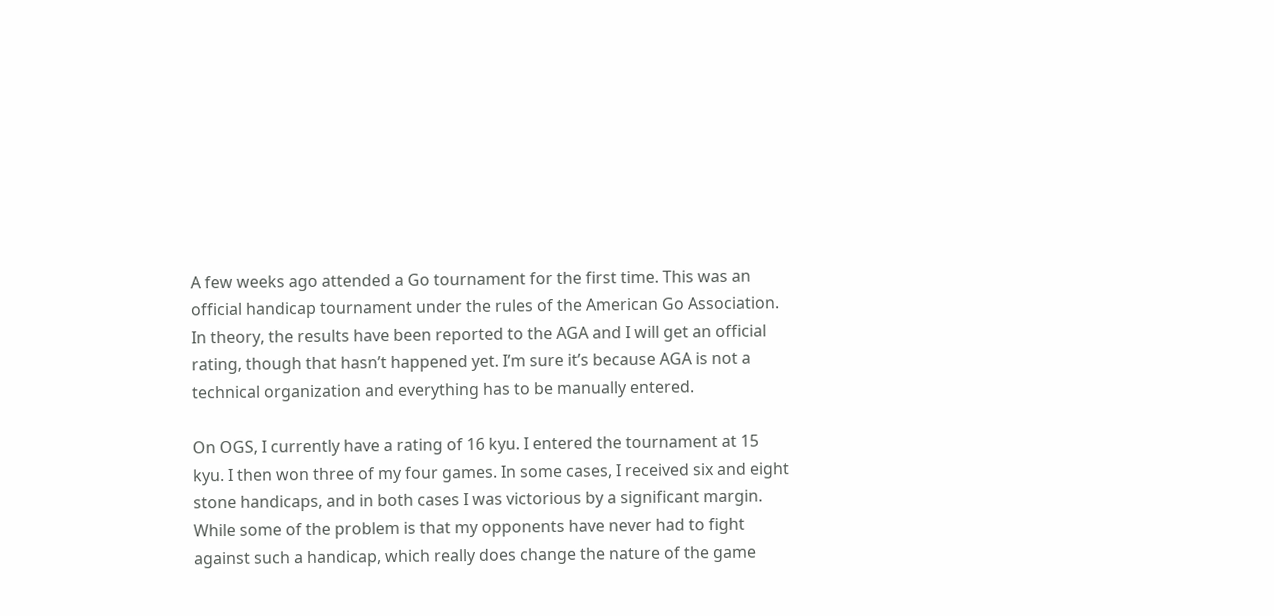A few weeks ago attended a Go tournament for the first time. This was an official handicap tournament under the rules of the American Go Association. In theory, the results have been reported to the AGA and I will get an official rating, though that hasn’t happened yet. I’m sure it’s because AGA is not a technical organization and everything has to be manually entered.

On OGS, I currently have a rating of 16 kyu. I entered the tournament at 15 kyu. I then won three of my four games. In some cases, I received six and eight stone handicaps, and in both cases I was victorious by a significant margin. While some of the problem is that my opponents have never had to fight against such a handicap, which really does change the nature of the game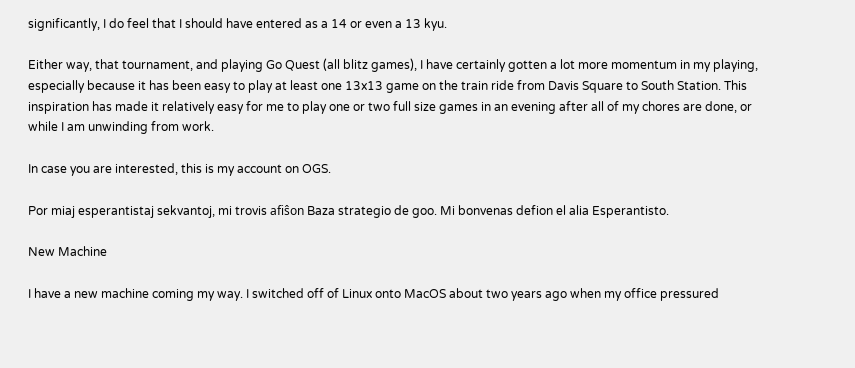significantly, I do feel that I should have entered as a 14 or even a 13 kyu.

Either way, that tournament, and playing Go Quest (all blitz games), I have certainly gotten a lot more momentum in my playing, especially because it has been easy to play at least one 13x13 game on the train ride from Davis Square to South Station. This inspiration has made it relatively easy for me to play one or two full size games in an evening after all of my chores are done, or while I am unwinding from work.

In case you are interested, this is my account on OGS.

Por miaj esperantistaj sekvantoj, mi trovis afiŝon Baza strategio de goo. Mi bonvenas defion el alia Esperantisto.

New Machine

I have a new machine coming my way. I switched off of Linux onto MacOS about two years ago when my office pressured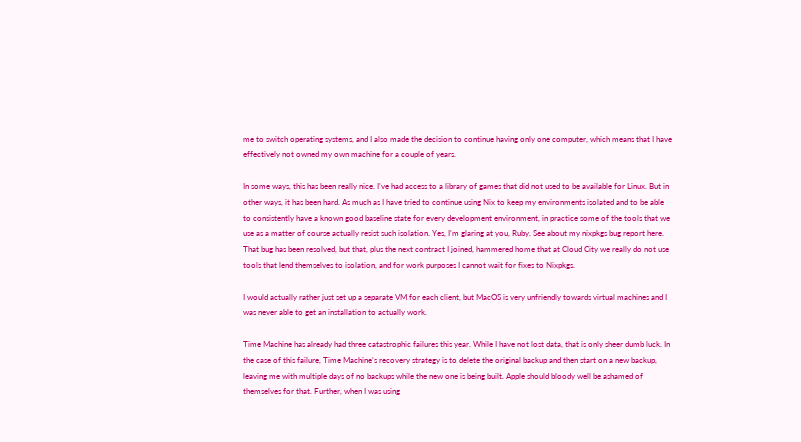me to switch operating systems, and I also made the decision to continue having only one computer, which means that I have effectively not owned my own machine for a couple of years.

In some ways, this has been really nice. I’ve had access to a library of games that did not used to be available for Linux. But in other ways, it has been hard. As much as I have tried to continue using Nix to keep my environments isolated and to be able to consistently have a known good baseline state for every development environment, in practice some of the tools that we use as a matter of course actually resist such isolation. Yes, I’m glaring at you, Ruby. See about my nixpkgs bug report here. That bug has been resolved, but that, plus the next contract I joined, hammered home that at Cloud City we really do not use tools that lend themselves to isolation, and for work purposes I cannot wait for fixes to Nixpkgs.

I would actually rather just set up a separate VM for each client, but MacOS is very unfriendly towards virtual machines and I was never able to get an installation to actually work.

Time Machine has already had three catastrophic failures this year. While I have not lost data, that is only sheer dumb luck. In the case of this failure, Time Machine’s recovery strategy is to delete the original backup and then start on a new backup, leaving me with multiple days of no backups while the new one is being built. Apple should bloody well be ashamed of themselves for that. Further, when I was using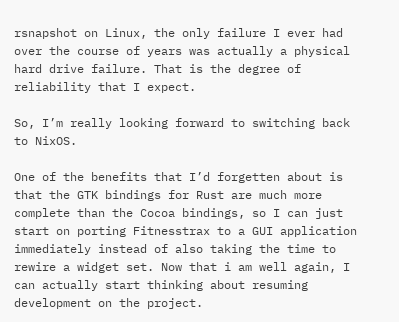rsnapshot on Linux, the only failure I ever had over the course of years was actually a physical hard drive failure. That is the degree of reliability that I expect.

So, I’m really looking forward to switching back to NixOS.

One of the benefits that I’d forgetten about is that the GTK bindings for Rust are much more complete than the Cocoa bindings, so I can just start on porting Fitnesstrax to a GUI application immediately instead of also taking the time to rewire a widget set. Now that i am well again, I can actually start thinking about resuming development on the project.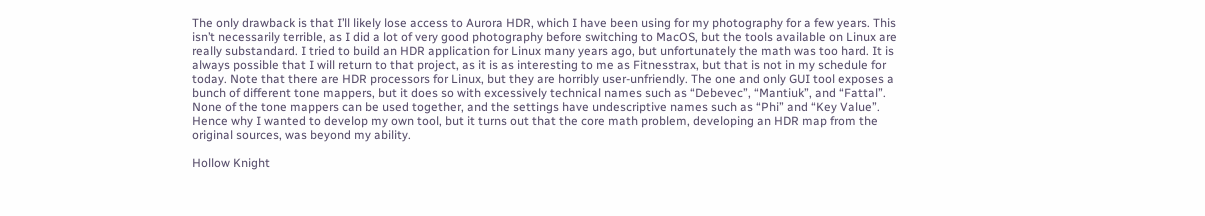The only drawback is that I’ll likely lose access to Aurora HDR, which I have been using for my photography for a few years. This isn’t necessarily terrible, as I did a lot of very good photography before switching to MacOS, but the tools available on Linux are really substandard. I tried to build an HDR application for Linux many years ago, but unfortunately the math was too hard. It is always possible that I will return to that project, as it is as interesting to me as Fitnesstrax, but that is not in my schedule for today. Note that there are HDR processors for Linux, but they are horribly user-unfriendly. The one and only GUI tool exposes a bunch of different tone mappers, but it does so with excessively technical names such as “Debevec”, “Mantiuk”, and “Fattal”. None of the tone mappers can be used together, and the settings have undescriptive names such as “Phi” and “Key Value”. Hence why I wanted to develop my own tool, but it turns out that the core math problem, developing an HDR map from the original sources, was beyond my ability.

Hollow Knight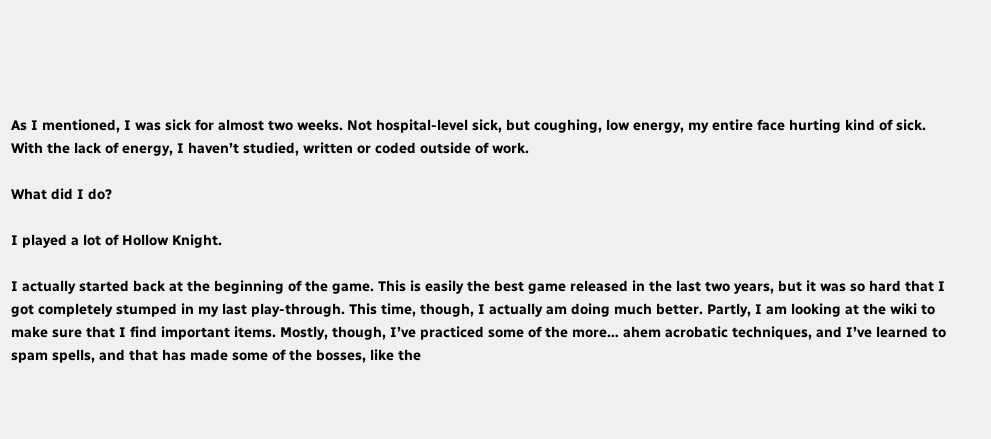As I mentioned, I was sick for almost two weeks. Not hospital-level sick, but coughing, low energy, my entire face hurting kind of sick. With the lack of energy, I haven’t studied, written or coded outside of work.

What did I do?

I played a lot of Hollow Knight.

I actually started back at the beginning of the game. This is easily the best game released in the last two years, but it was so hard that I got completely stumped in my last play-through. This time, though, I actually am doing much better. Partly, I am looking at the wiki to make sure that I find important items. Mostly, though, I’ve practiced some of the more… ahem acrobatic techniques, and I’ve learned to spam spells, and that has made some of the bosses, like the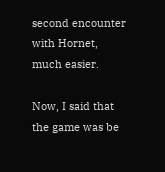second encounter with Hornet, much easier.

Now, I said that the game was be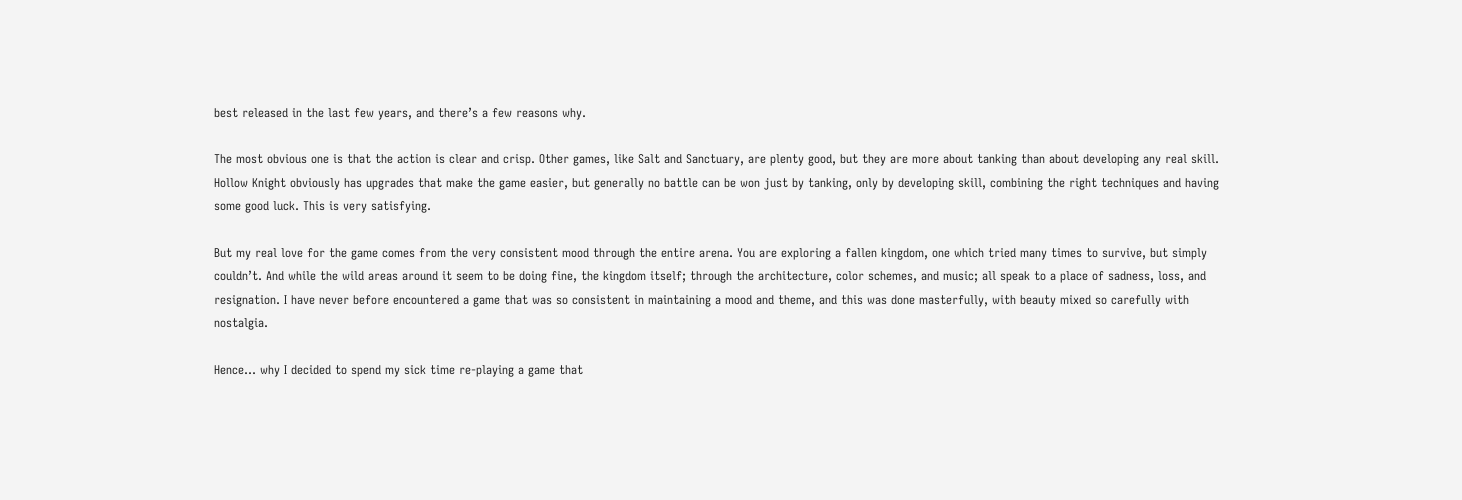best released in the last few years, and there’s a few reasons why.

The most obvious one is that the action is clear and crisp. Other games, like Salt and Sanctuary, are plenty good, but they are more about tanking than about developing any real skill. Hollow Knight obviously has upgrades that make the game easier, but generally no battle can be won just by tanking, only by developing skill, combining the right techniques and having some good luck. This is very satisfying.

But my real love for the game comes from the very consistent mood through the entire arena. You are exploring a fallen kingdom, one which tried many times to survive, but simply couldn’t. And while the wild areas around it seem to be doing fine, the kingdom itself; through the architecture, color schemes, and music; all speak to a place of sadness, loss, and resignation. I have never before encountered a game that was so consistent in maintaining a mood and theme, and this was done masterfully, with beauty mixed so carefully with nostalgia.

Hence… why I decided to spend my sick time re-playing a game that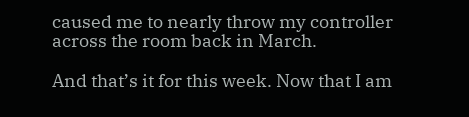caused me to nearly throw my controller across the room back in March.

And that’s it for this week. Now that I am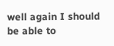well again I should be able to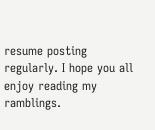resume posting regularly. I hope you all enjoy reading my ramblings.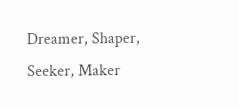Dreamer, Shaper, Seeker, Maker